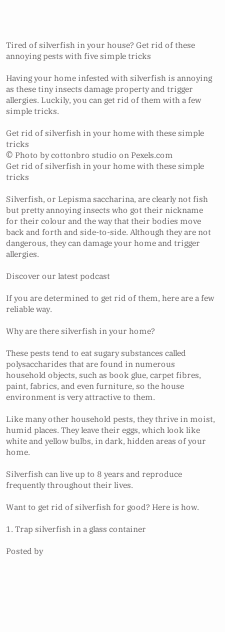Tired of silverfish in your house? Get rid of these annoying pests with five simple tricks

Having your home infested with silverfish is annoying as these tiny insects damage property and trigger allergies. Luckily, you can get rid of them with a few simple tricks.

Get rid of silverfish in your home with these simple tricks
© Photo by cottonbro studio on Pexels.com
Get rid of silverfish in your home with these simple tricks

Silverfish, or Lepisma saccharina, are clearly not fish but pretty annoying insects who got their nickname for their colour and the way that their bodies move back and forth and side-to-side. Although they are not dangerous, they can damage your home and trigger allergies.

Discover our latest podcast

If you are determined to get rid of them, here are a few reliable way.

Why are there silverfish in your home?

These pests tend to eat sugary substances called polysaccharides that are found in numerous household objects, such as book glue, carpet fibres, paint, fabrics, and even furniture, so the house environment is very attractive to them.

Like many other household pests, they thrive in moist, humid places. They leave their eggs, which look like white and yellow bulbs, in dark, hidden areas of your home.

Silverfish can live up to 8 years and reproduce frequently throughout their lives.

Want to get rid of silverfish for good? Here is how.

1. Trap silverfish in a glass container

Posted by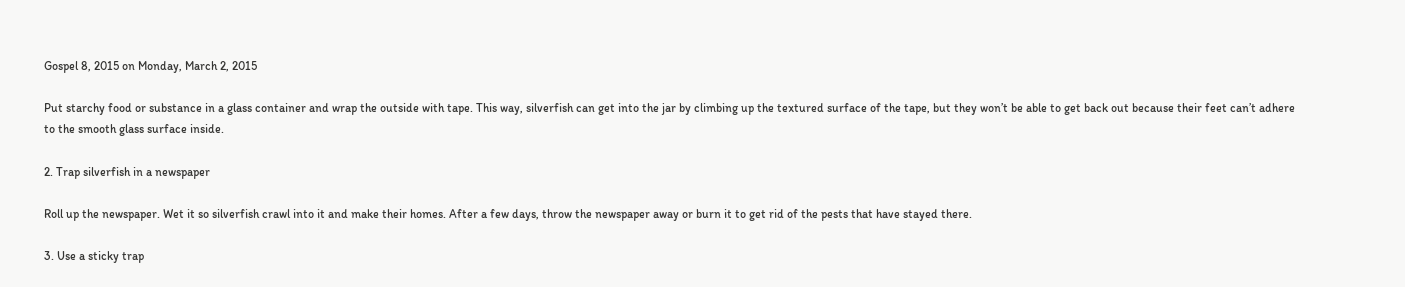Gospel 8, 2015 on Monday, March 2, 2015

Put starchy food or substance in a glass container and wrap the outside with tape. This way, silverfish can get into the jar by climbing up the textured surface of the tape, but they won’t be able to get back out because their feet can’t adhere to the smooth glass surface inside.

2. Trap silverfish in a newspaper

Roll up the newspaper. Wet it so silverfish crawl into it and make their homes. After a few days, throw the newspaper away or burn it to get rid of the pests that have stayed there.

3. Use a sticky trap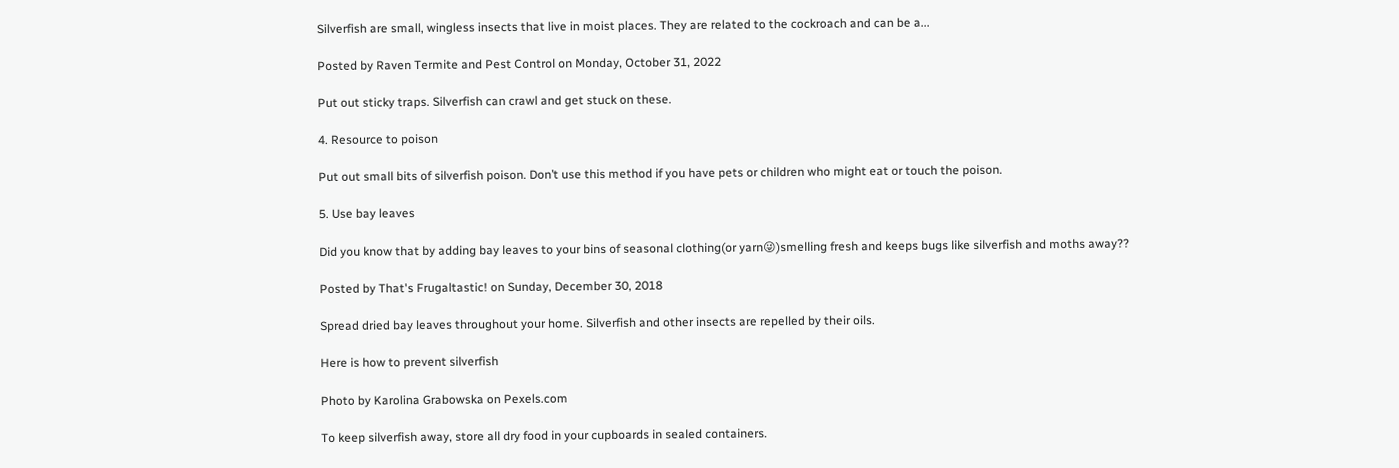Silverfish are small, wingless insects that live in moist places. They are related to the cockroach and can be a...

Posted by Raven Termite and Pest Control on Monday, October 31, 2022

Put out sticky traps. Silverfish can crawl and get stuck on these.

4. Resource to poison

Put out small bits of silverfish poison. Don’t use this method if you have pets or children who might eat or touch the poison.

5. Use bay leaves

Did you know that by adding bay leaves to your bins of seasonal clothing(or yarn😜)smelling fresh and keeps bugs like silverfish and moths away??

Posted by That's Frugaltastic! on Sunday, December 30, 2018

Spread dried bay leaves throughout your home. Silverfish and other insects are repelled by their oils.

Here is how to prevent silverfish

Photo by Karolina Grabowska on Pexels.com

To keep silverfish away, store all dry food in your cupboards in sealed containers.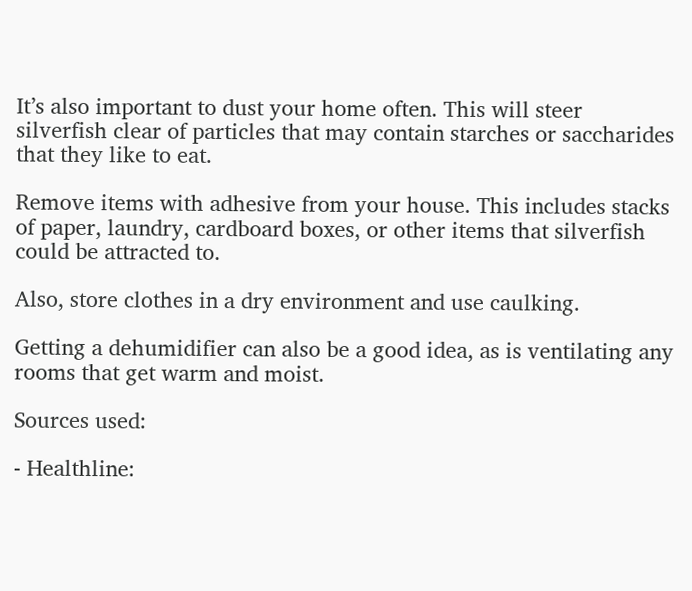It’s also important to dust your home often. This will steer silverfish clear of particles that may contain starches or saccharides that they like to eat.

Remove items with adhesive from your house. This includes stacks of paper, laundry, cardboard boxes, or other items that silverfish could be attracted to.

Also, store clothes in a dry environment and use caulking.

Getting a dehumidifier can also be a good idea, as is ventilating any rooms that get warm and moist.

Sources used:

- Healthline: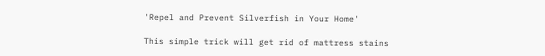'Repel and Prevent Silverfish in Your Home'

This simple trick will get rid of mattress stains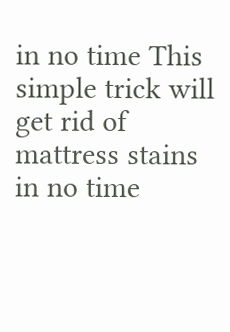in no time This simple trick will get rid of mattress stains in no time